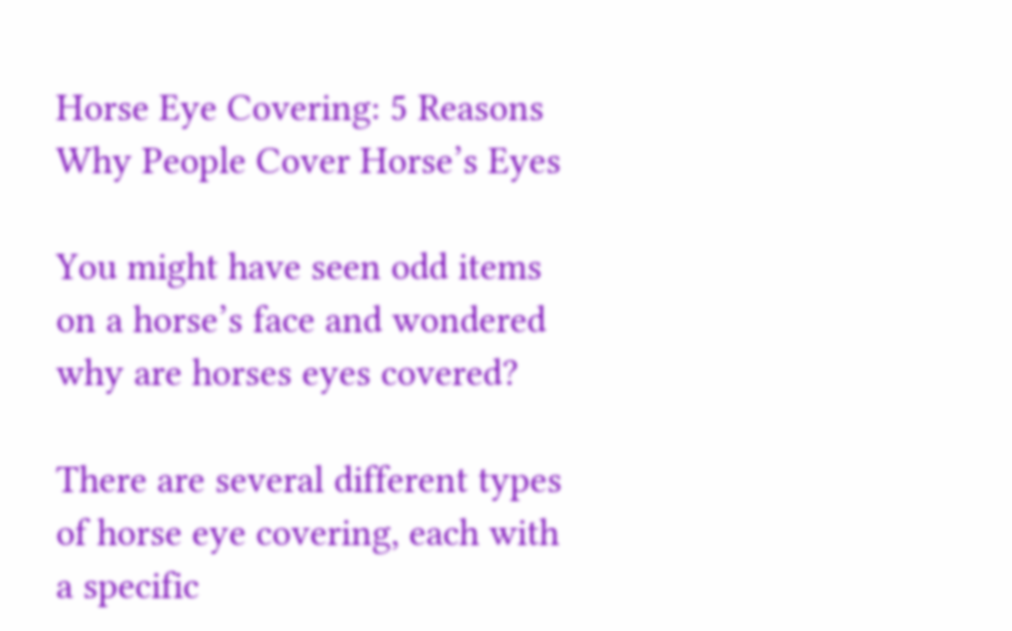Horse Eye Covering: 5 Reasons Why People Cover Horse’s Eyes

You might have seen odd items on a horse’s face and wondered why are horses eyes covered?

There are several different types of horse eye covering, each with a specific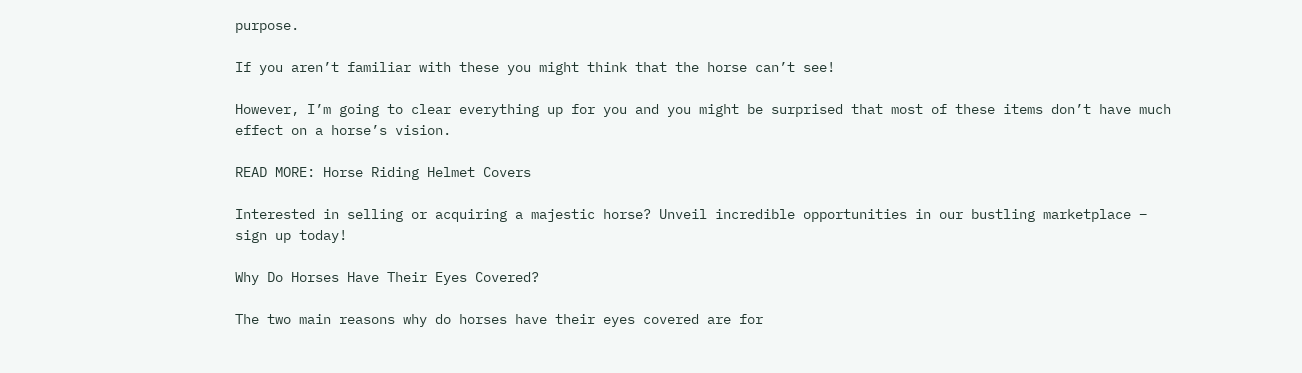purpose.

If you aren’t familiar with these you might think that the horse can’t see!

However, I’m going to clear everything up for you and you might be surprised that most of these items don’t have much effect on a horse’s vision.

READ MORE: Horse Riding Helmet Covers

Interested in selling or acquiring a majestic horse? Unveil incredible opportunities in our bustling marketplace – sign up today!

Why Do Horses Have Their Eyes Covered?

The two main reasons why do horses have their eyes covered are for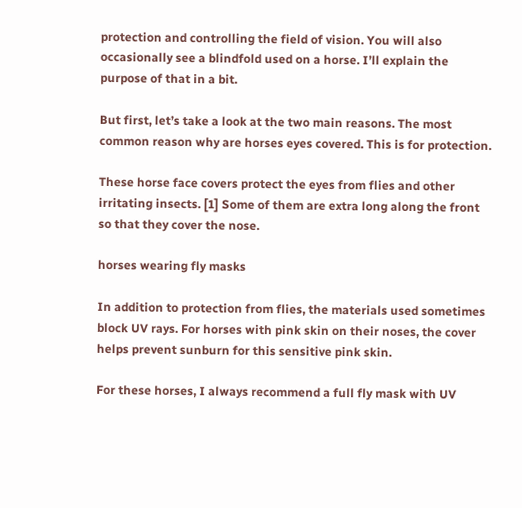protection and controlling the field of vision. You will also occasionally see a blindfold used on a horse. I’ll explain the purpose of that in a bit.

But first, let’s take a look at the two main reasons. The most common reason why are horses eyes covered. This is for protection.

These horse face covers protect the eyes from flies and other irritating insects. [1] Some of them are extra long along the front so that they cover the nose.

horses wearing fly masks

In addition to protection from flies, the materials used sometimes block UV rays. For horses with pink skin on their noses, the cover helps prevent sunburn for this sensitive pink skin.

For these horses, I always recommend a full fly mask with UV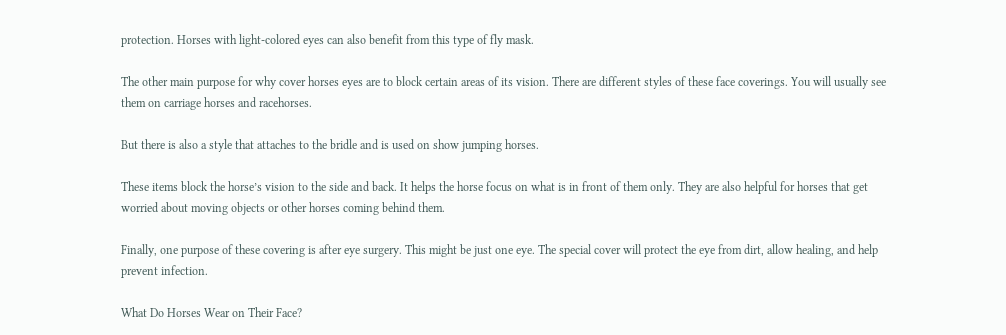protection. Horses with light-colored eyes can also benefit from this type of fly mask.

The other main purpose for why cover horses eyes are to block certain areas of its vision. There are different styles of these face coverings. You will usually see them on carriage horses and racehorses.

But there is also a style that attaches to the bridle and is used on show jumping horses.

These items block the horse’s vision to the side and back. It helps the horse focus on what is in front of them only. They are also helpful for horses that get worried about moving objects or other horses coming behind them.

Finally, one purpose of these covering is after eye surgery. This might be just one eye. The special cover will protect the eye from dirt, allow healing, and help prevent infection.

What Do Horses Wear on Their Face?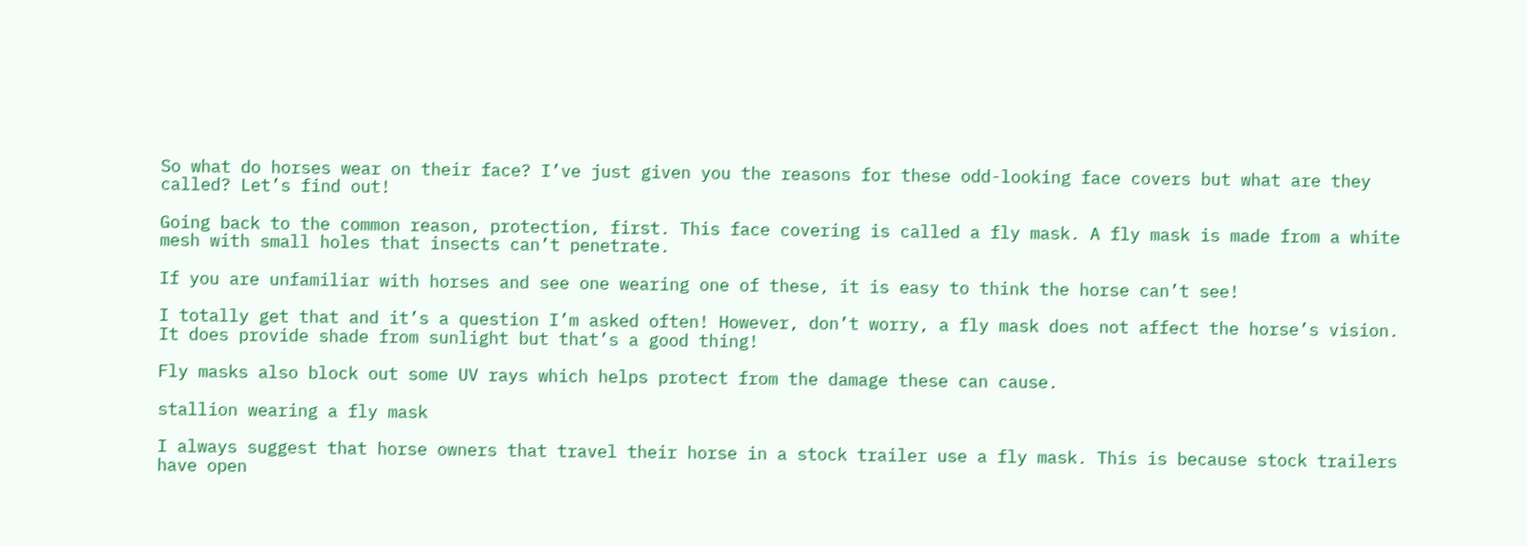So what do horses wear on their face? I’ve just given you the reasons for these odd-looking face covers but what are they called? Let’s find out!

Going back to the common reason, protection, first. This face covering is called a fly mask. A fly mask is made from a white mesh with small holes that insects can’t penetrate.

If you are unfamiliar with horses and see one wearing one of these, it is easy to think the horse can’t see!

I totally get that and it’s a question I’m asked often! However, don’t worry, a fly mask does not affect the horse’s vision. It does provide shade from sunlight but that’s a good thing!

Fly masks also block out some UV rays which helps protect from the damage these can cause.

stallion wearing a fly mask

I always suggest that horse owners that travel their horse in a stock trailer use a fly mask. This is because stock trailers have open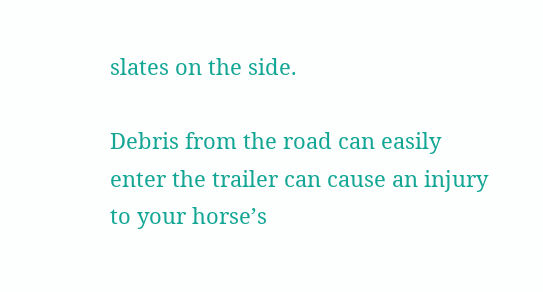slates on the side.

Debris from the road can easily enter the trailer can cause an injury to your horse’s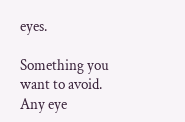eyes.

Something you want to avoid. Any eye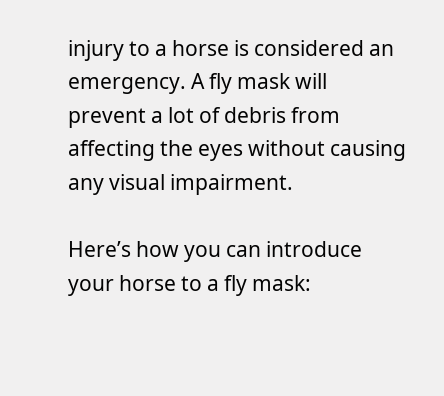injury to a horse is considered an emergency. A fly mask will prevent a lot of debris from affecting the eyes without causing any visual impairment.

Here’s how you can introduce your horse to a fly mask: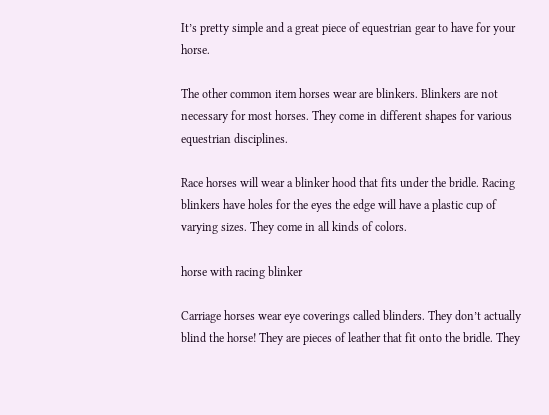It’s pretty simple and a great piece of equestrian gear to have for your horse.

The other common item horses wear are blinkers. Blinkers are not necessary for most horses. They come in different shapes for various equestrian disciplines.

Race horses will wear a blinker hood that fits under the bridle. Racing blinkers have holes for the eyes the edge will have a plastic cup of varying sizes. They come in all kinds of colors.

horse with racing blinker

Carriage horses wear eye coverings called blinders. They don’t actually blind the horse! They are pieces of leather that fit onto the bridle. They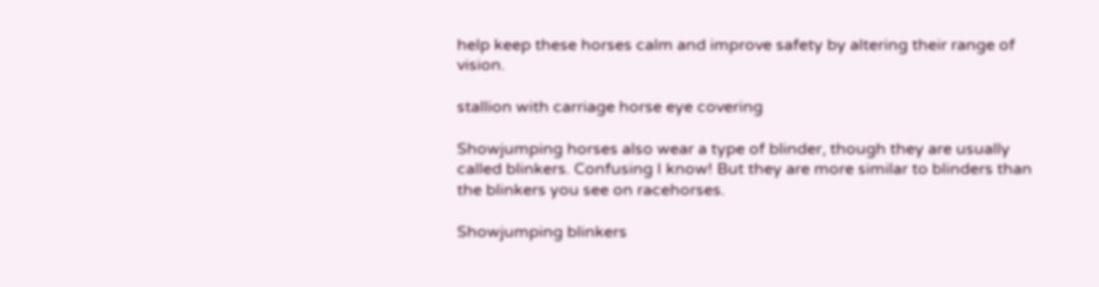help keep these horses calm and improve safety by altering their range of vision.

stallion with carriage horse eye covering

Showjumping horses also wear a type of blinder, though they are usually called blinkers. Confusing I know! But they are more similar to blinders than the blinkers you see on racehorses.

Showjumping blinkers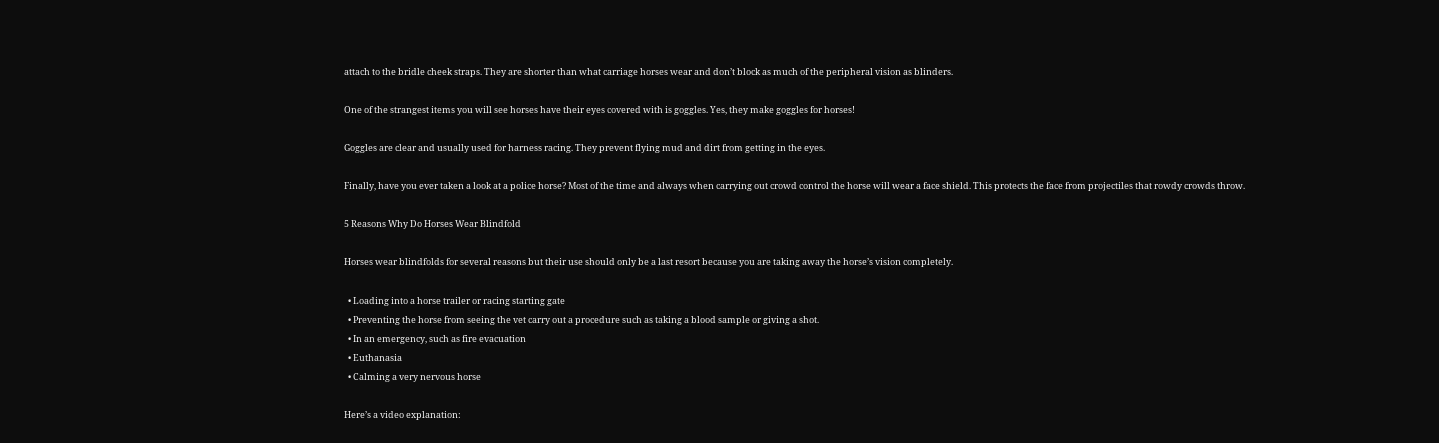attach to the bridle cheek straps. They are shorter than what carriage horses wear and don’t block as much of the peripheral vision as blinders.

One of the strangest items you will see horses have their eyes covered with is goggles. Yes, they make goggles for horses!

Goggles are clear and usually used for harness racing. They prevent flying mud and dirt from getting in the eyes.

Finally, have you ever taken a look at a police horse? Most of the time and always when carrying out crowd control the horse will wear a face shield. This protects the face from projectiles that rowdy crowds throw.

5 Reasons Why Do Horses Wear Blindfold

Horses wear blindfolds for several reasons but their use should only be a last resort because you are taking away the horse’s vision completely.

  • Loading into a horse trailer or racing starting gate
  • Preventing the horse from seeing the vet carry out a procedure such as taking a blood sample or giving a shot.
  • In an emergency, such as fire evacuation
  • Euthanasia
  • Calming a very nervous horse

Here’s a video explanation: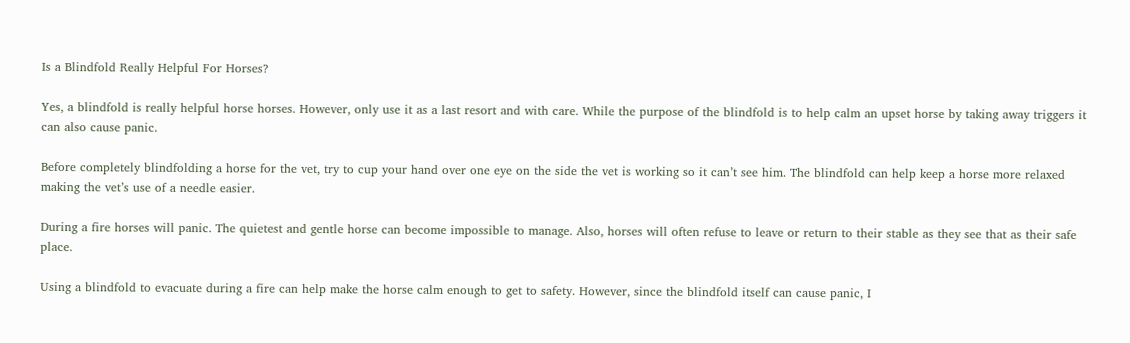Is a Blindfold Really Helpful For Horses?

Yes, a blindfold is really helpful horse horses. However, only use it as a last resort and with care. While the purpose of the blindfold is to help calm an upset horse by taking away triggers it can also cause panic.

Before completely blindfolding a horse for the vet, try to cup your hand over one eye on the side the vet is working so it can’t see him. The blindfold can help keep a horse more relaxed making the vet’s use of a needle easier.

During a fire horses will panic. The quietest and gentle horse can become impossible to manage. Also, horses will often refuse to leave or return to their stable as they see that as their safe place.

Using a blindfold to evacuate during a fire can help make the horse calm enough to get to safety. However, since the blindfold itself can cause panic, I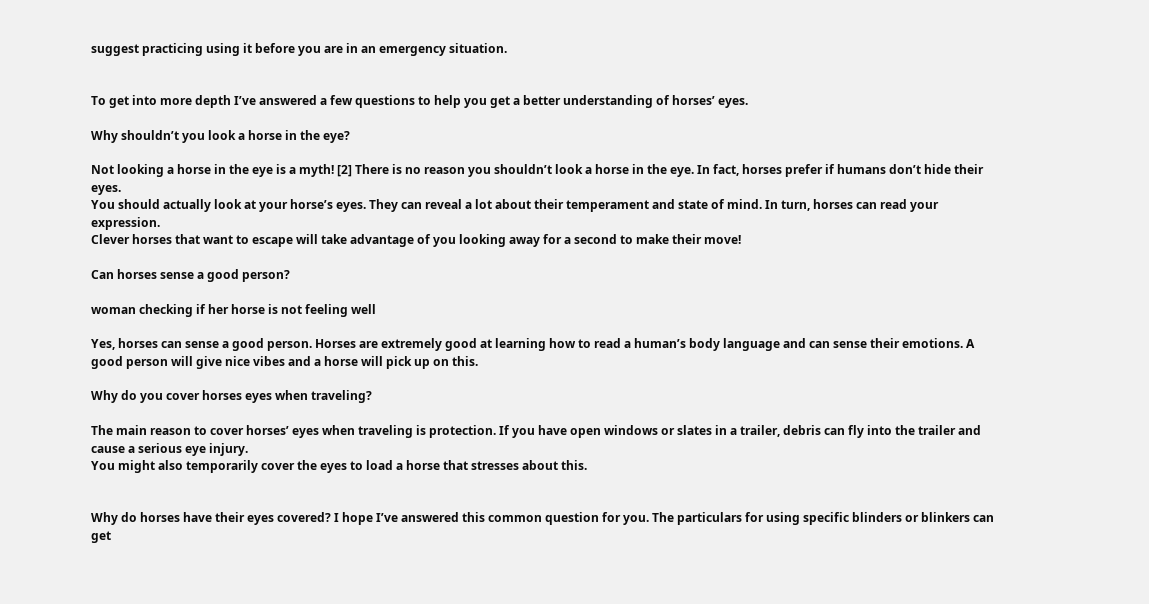suggest practicing using it before you are in an emergency situation.


To get into more depth I’ve answered a few questions to help you get a better understanding of horses’ eyes.

Why shouldn’t you look a horse in the eye?

Not looking a horse in the eye is a myth! [2] There is no reason you shouldn’t look a horse in the eye. In fact, horses prefer if humans don’t hide their eyes.
You should actually look at your horse’s eyes. They can reveal a lot about their temperament and state of mind. In turn, horses can read your expression.
Clever horses that want to escape will take advantage of you looking away for a second to make their move!

Can horses sense a good person?

woman checking if her horse is not feeling well

Yes, horses can sense a good person. Horses are extremely good at learning how to read a human’s body language and can sense their emotions. A good person will give nice vibes and a horse will pick up on this.

Why do you cover horses eyes when traveling?

The main reason to cover horses’ eyes when traveling is protection. If you have open windows or slates in a trailer, debris can fly into the trailer and cause a serious eye injury.
You might also temporarily cover the eyes to load a horse that stresses about this.


Why do horses have their eyes covered? I hope I’ve answered this common question for you. The particulars for using specific blinders or blinkers can get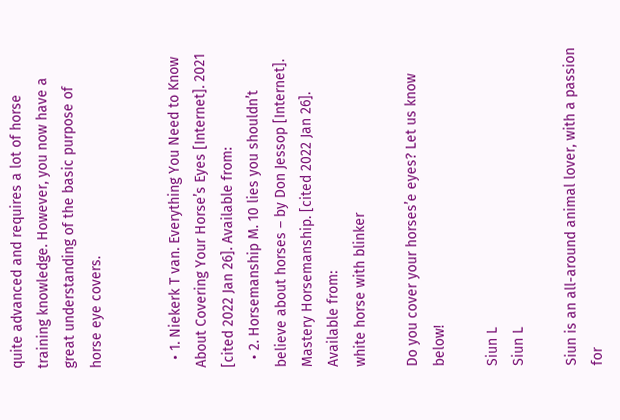quite advanced and requires a lot of horse training knowledge. However, you now have a great understanding of the basic purpose of horse eye covers.


  • 1. Niekerk T van. Everything You Need to Know About Covering Your Horse’s Eyes [Internet]. 2021 [cited 2022 Jan 26]. Available from:
  • 2. Horsemanship M. 10 lies you shouldn’t believe about horses – by Don Jessop [Internet]. Mastery Horsemanship. [cited 2022 Jan 26]. Available from:
white horse with blinker

Do you cover your horses’e eyes? Let us know below!

Siun L
Siun L

Siun is an all-around animal lover, with a passion for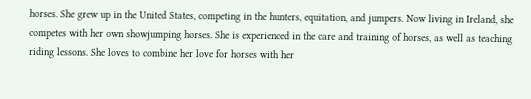horses. She grew up in the United States, competing in the hunters, equitation, and jumpers. Now living in Ireland, she competes with her own showjumping horses. She is experienced in the care and training of horses, as well as teaching riding lessons. She loves to combine her love for horses with her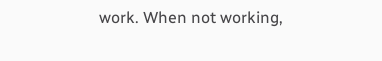work. When not working,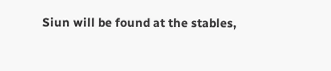Siun will be found at the stables,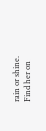rain or shine.
Find her on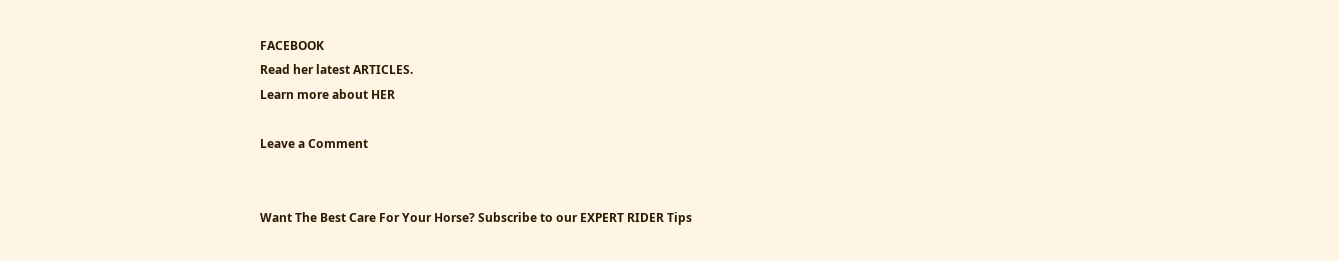FACEBOOK
Read her latest ARTICLES.
Learn more about HER

Leave a Comment


Want The Best Care For Your Horse? Subscribe to our EXPERT RIDER Tips